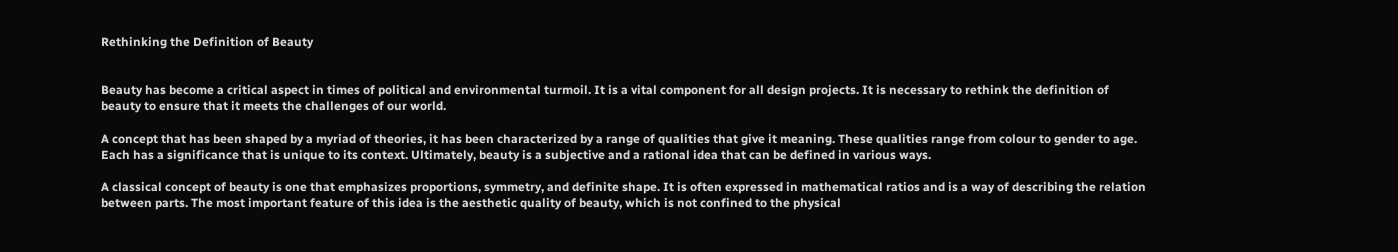Rethinking the Definition of Beauty


Beauty has become a critical aspect in times of political and environmental turmoil. It is a vital component for all design projects. It is necessary to rethink the definition of beauty to ensure that it meets the challenges of our world.

A concept that has been shaped by a myriad of theories, it has been characterized by a range of qualities that give it meaning. These qualities range from colour to gender to age. Each has a significance that is unique to its context. Ultimately, beauty is a subjective and a rational idea that can be defined in various ways.

A classical concept of beauty is one that emphasizes proportions, symmetry, and definite shape. It is often expressed in mathematical ratios and is a way of describing the relation between parts. The most important feature of this idea is the aesthetic quality of beauty, which is not confined to the physical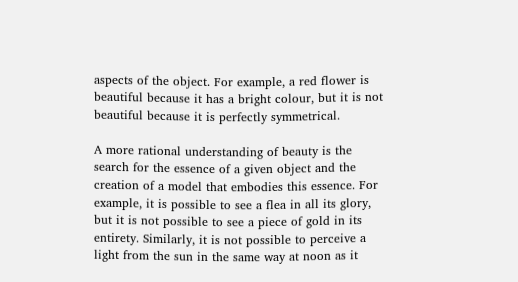aspects of the object. For example, a red flower is beautiful because it has a bright colour, but it is not beautiful because it is perfectly symmetrical.

A more rational understanding of beauty is the search for the essence of a given object and the creation of a model that embodies this essence. For example, it is possible to see a flea in all its glory, but it is not possible to see a piece of gold in its entirety. Similarly, it is not possible to perceive a light from the sun in the same way at noon as it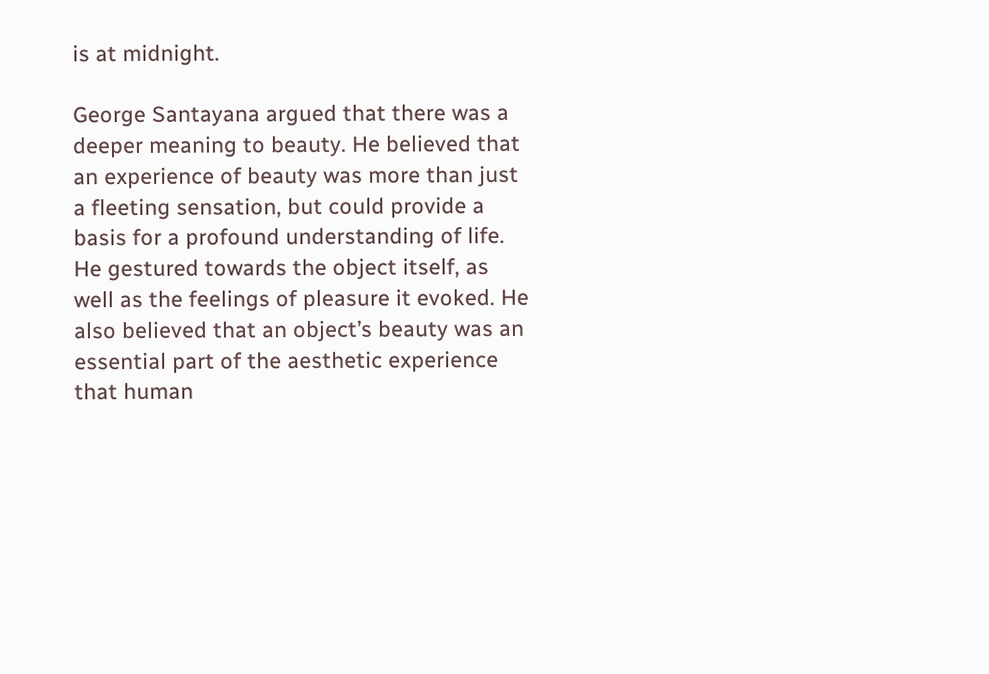is at midnight.

George Santayana argued that there was a deeper meaning to beauty. He believed that an experience of beauty was more than just a fleeting sensation, but could provide a basis for a profound understanding of life. He gestured towards the object itself, as well as the feelings of pleasure it evoked. He also believed that an object’s beauty was an essential part of the aesthetic experience that human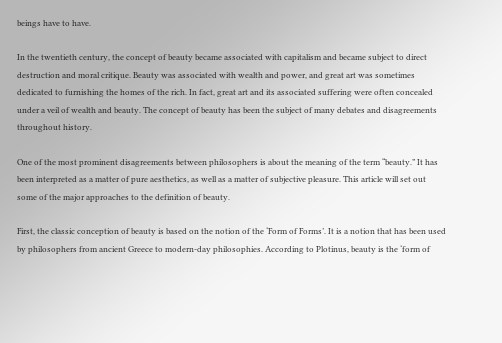beings have to have.

In the twentieth century, the concept of beauty became associated with capitalism and became subject to direct destruction and moral critique. Beauty was associated with wealth and power, and great art was sometimes dedicated to furnishing the homes of the rich. In fact, great art and its associated suffering were often concealed under a veil of wealth and beauty. The concept of beauty has been the subject of many debates and disagreements throughout history.

One of the most prominent disagreements between philosophers is about the meaning of the term “beauty.” It has been interpreted as a matter of pure aesthetics, as well as a matter of subjective pleasure. This article will set out some of the major approaches to the definition of beauty.

First, the classic conception of beauty is based on the notion of the ‘Form of Forms’. It is a notion that has been used by philosophers from ancient Greece to modern-day philosophies. According to Plotinus, beauty is the ‘form of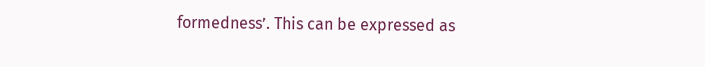formedness’. This can be expressed as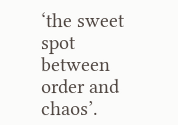‘the sweet spot between order and chaos’.